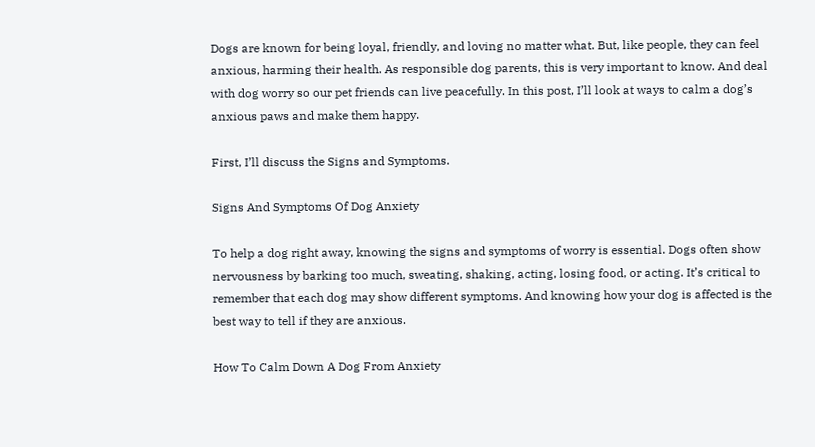Dogs are known for being loyal, friendly, and loving no matter what. But, like people, they can feel anxious, harming their health. As responsible dog parents, this is very important to know. And deal with dog worry so our pet friends can live peacefully. In this post, I’ll look at ways to calm a dog’s anxious paws and make them happy.

First, I’ll discuss the Signs and Symptoms.

Signs And Symptoms Of Dog Anxiety

To help a dog right away, knowing the signs and symptoms of worry is essential. Dogs often show nervousness by barking too much, sweating, shaking, acting, losing food, or acting. It’s critical to remember that each dog may show different symptoms. And knowing how your dog is affected is the best way to tell if they are anxious.

How To Calm Down A Dog From Anxiety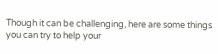Though it can be challenging, here are some things you can try to help your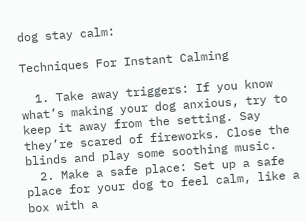dog stay calm:

Techniques For Instant Calming

  1. Take away triggers: If you know what’s making your dog anxious, try to keep it away from the setting. Say they’re scared of fireworks. Close the blinds and play some soothing music.
  2. Make a safe place: Set up a safe place for your dog to feel calm, like a box with a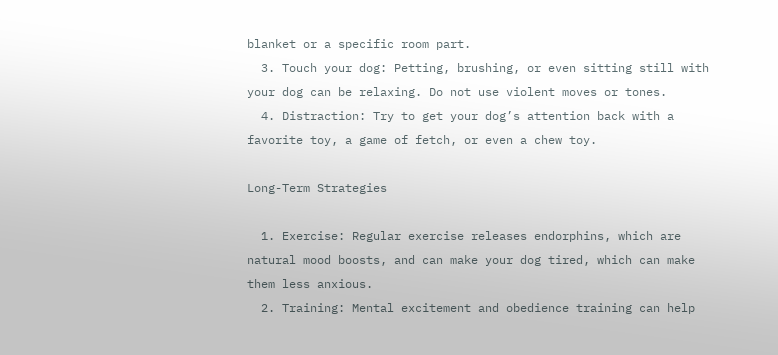blanket or a specific room part.
  3. Touch your dog: Petting, brushing, or even sitting still with your dog can be relaxing. Do not use violent moves or tones.
  4. Distraction: Try to get your dog’s attention back with a favorite toy, a game of fetch, or even a chew toy.

Long-Term Strategies

  1. Exercise: Regular exercise releases endorphins, which are natural mood boosts, and can make your dog tired, which can make them less anxious.
  2. Training: Mental excitement and obedience training can help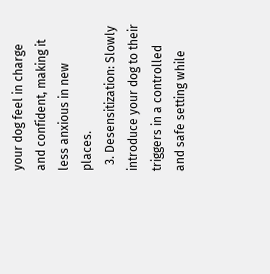your dog feel in charge and confident, making it less anxious in new places.
  3. Desensitization: Slowly introduce your dog to their triggers in a controlled and safe setting while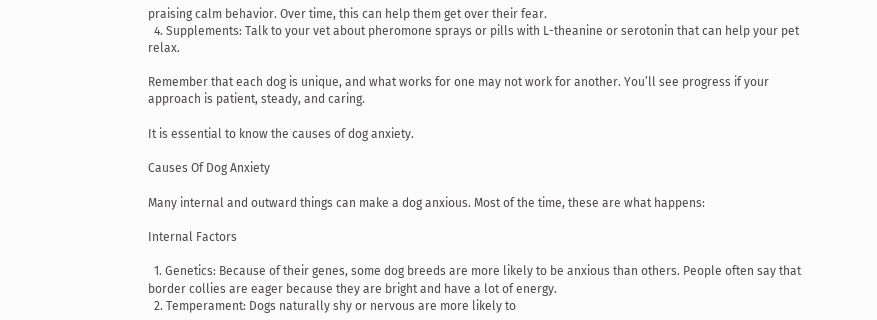praising calm behavior. Over time, this can help them get over their fear.
  4. Supplements: Talk to your vet about pheromone sprays or pills with L-theanine or serotonin that can help your pet relax.

Remember that each dog is unique, and what works for one may not work for another. You’ll see progress if your approach is patient, steady, and caring.

It is essential to know the causes of dog anxiety.

Causes Of Dog Anxiety

Many internal and outward things can make a dog anxious. Most of the time, these are what happens:

Internal Factors

  1. Genetics: Because of their genes, some dog breeds are more likely to be anxious than others. People often say that border collies are eager because they are bright and have a lot of energy.
  2. Temperament: Dogs naturally shy or nervous are more likely to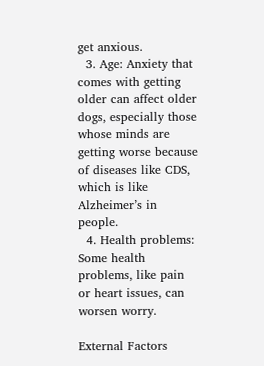get anxious.
  3. Age: Anxiety that comes with getting older can affect older dogs, especially those whose minds are getting worse because of diseases like CDS, which is like Alzheimer’s in people.
  4. Health problems: Some health problems, like pain or heart issues, can worsen worry.

External Factors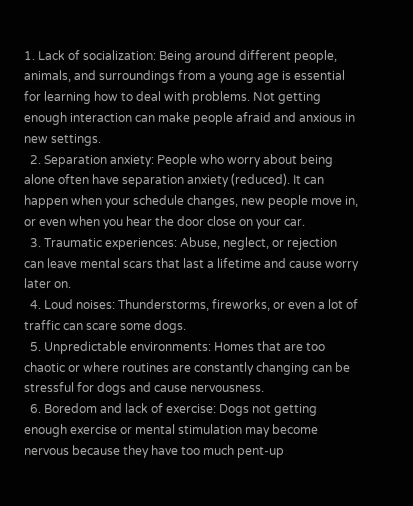1. Lack of socialization: Being around different people, animals, and surroundings from a young age is essential for learning how to deal with problems. Not getting enough interaction can make people afraid and anxious in new settings.
  2. Separation anxiety: People who worry about being alone often have separation anxiety (reduced). It can happen when your schedule changes, new people move in, or even when you hear the door close on your car.
  3. Traumatic experiences: Abuse, neglect, or rejection can leave mental scars that last a lifetime and cause worry later on.
  4. Loud noises: Thunderstorms, fireworks, or even a lot of traffic can scare some dogs.
  5. Unpredictable environments: Homes that are too chaotic or where routines are constantly changing can be stressful for dogs and cause nervousness.
  6. Boredom and lack of exercise: Dogs not getting enough exercise or mental stimulation may become nervous because they have too much pent-up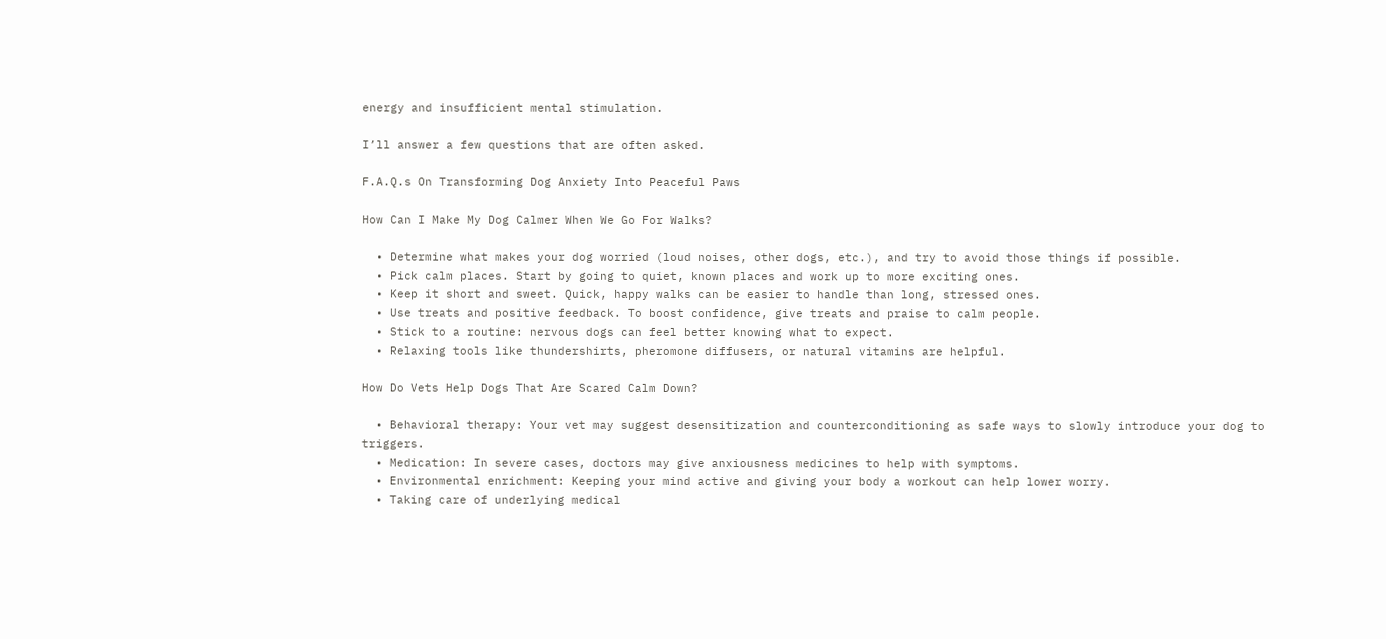energy and insufficient mental stimulation.

I’ll answer a few questions that are often asked.

F.A.Q.s On Transforming Dog Anxiety Into Peaceful Paws

How Can I Make My Dog Calmer When We Go For Walks?

  • Determine what makes your dog worried (loud noises, other dogs, etc.), and try to avoid those things if possible.
  • Pick calm places. Start by going to quiet, known places and work up to more exciting ones.
  • Keep it short and sweet. Quick, happy walks can be easier to handle than long, stressed ones.
  • Use treats and positive feedback. To boost confidence, give treats and praise to calm people.
  • Stick to a routine: nervous dogs can feel better knowing what to expect.
  • Relaxing tools like thundershirts, pheromone diffusers, or natural vitamins are helpful.

How Do Vets Help Dogs That Are Scared Calm Down?

  • Behavioral therapy: Your vet may suggest desensitization and counterconditioning as safe ways to slowly introduce your dog to triggers.
  • Medication: In severe cases, doctors may give anxiousness medicines to help with symptoms.
  • Environmental enrichment: Keeping your mind active and giving your body a workout can help lower worry.
  • Taking care of underlying medical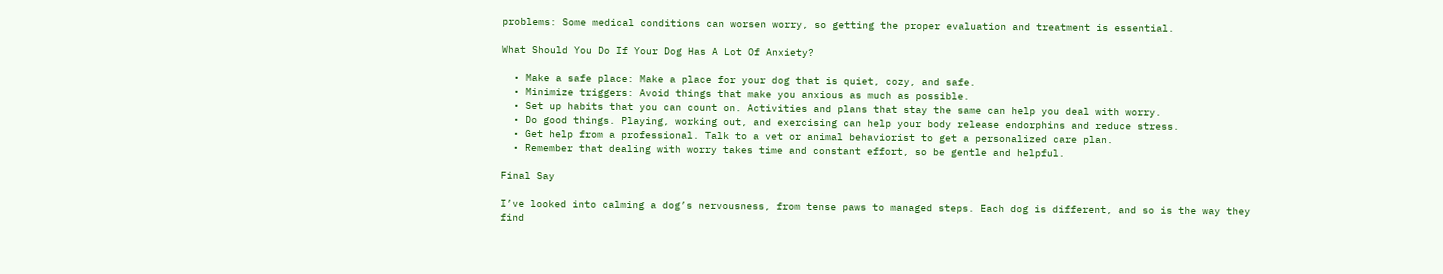problems: Some medical conditions can worsen worry, so getting the proper evaluation and treatment is essential.

What Should You Do If Your Dog Has A Lot Of Anxiety?

  • Make a safe place: Make a place for your dog that is quiet, cozy, and safe.
  • Minimize triggers: Avoid things that make you anxious as much as possible.
  • Set up habits that you can count on. Activities and plans that stay the same can help you deal with worry.
  • Do good things. Playing, working out, and exercising can help your body release endorphins and reduce stress.
  • Get help from a professional. Talk to a vet or animal behaviorist to get a personalized care plan.
  • Remember that dealing with worry takes time and constant effort, so be gentle and helpful.

Final Say

I’ve looked into calming a dog’s nervousness, from tense paws to managed steps. Each dog is different, and so is the way they find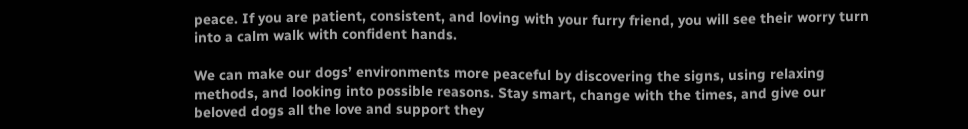peace. If you are patient, consistent, and loving with your furry friend, you will see their worry turn into a calm walk with confident hands.

We can make our dogs’ environments more peaceful by discovering the signs, using relaxing methods, and looking into possible reasons. Stay smart, change with the times, and give our beloved dogs all the love and support they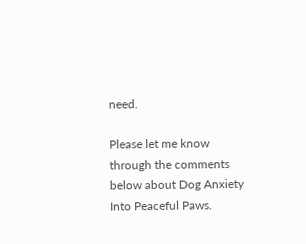need.

Please let me know through the comments below about Dog Anxiety Into Peaceful Paws.